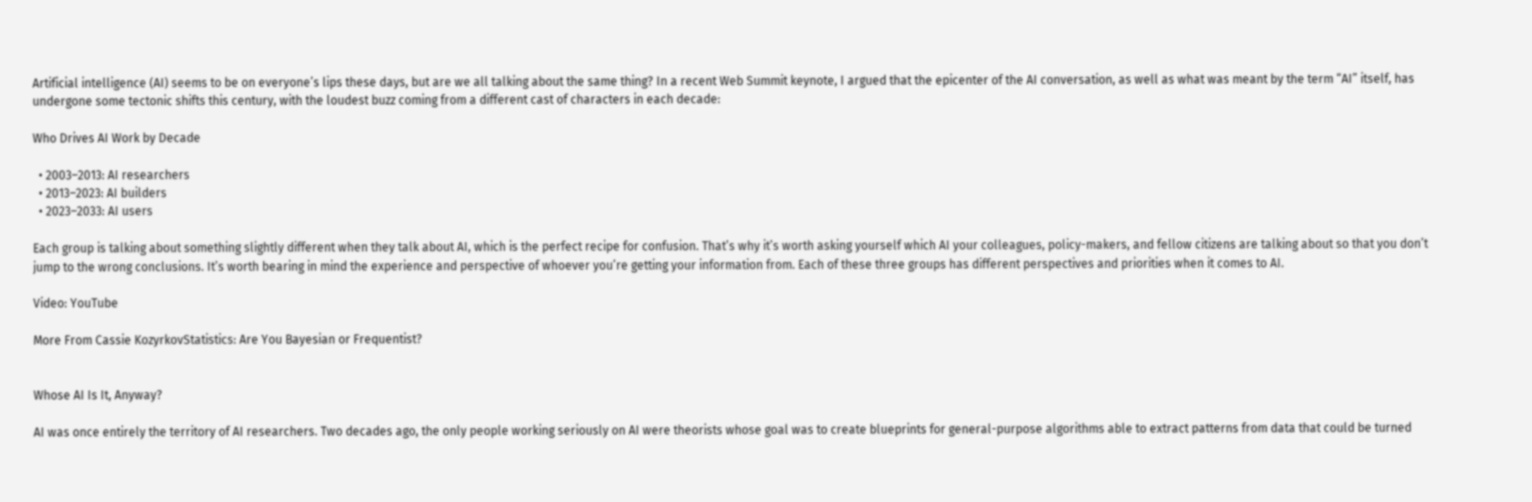Artificial intelligence (AI) seems to be on everyone’s lips these days, but are we all talking about the same thing? In a recent Web Summit keynote, I argued that the epicenter of the AI conversation, as well as what was meant by the term “AI” itself, has undergone some tectonic shifts this century, with the loudest buzz coming from a different cast of characters in each decade:

Who Drives AI Work by Decade

  • 2003–2013: AI researchers
  • 2013–2023: AI builders
  • 2023–2033: AI users

Each group is talking about something slightly different when they talk about AI, which is the perfect recipe for confusion. That’s why it’s worth asking yourself which AI your colleagues, policy-makers, and fellow citizens are talking about so that you don’t jump to the wrong conclusions. It’s worth bearing in mind the experience and perspective of whoever you’re getting your information from. Each of these three groups has different perspectives and priorities when it comes to AI.

Video: YouTube

More From Cassie KozyrkovStatistics: Are You Bayesian or Frequentist?


Whose AI Is It, Anyway?

AI was once entirely the territory of AI researchers. Two decades ago, the only people working seriously on AI were theorists whose goal was to create blueprints for general-purpose algorithms able to extract patterns from data that could be turned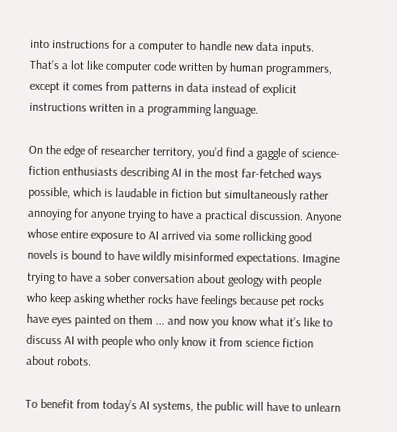into instructions for a computer to handle new data inputs. That’s a lot like computer code written by human programmers, except it comes from patterns in data instead of explicit instructions written in a programming language.

On the edge of researcher territory, you’d find a gaggle of science-fiction enthusiasts describing AI in the most far-fetched ways possible, which is laudable in fiction but simultaneously rather annoying for anyone trying to have a practical discussion. Anyone whose entire exposure to AI arrived via some rollicking good novels is bound to have wildly misinformed expectations. Imagine trying to have a sober conversation about geology with people who keep asking whether rocks have feelings because pet rocks have eyes painted on them ... and now you know what it’s like to discuss AI with people who only know it from science fiction about robots.

To benefit from today’s AI systems, the public will have to unlearn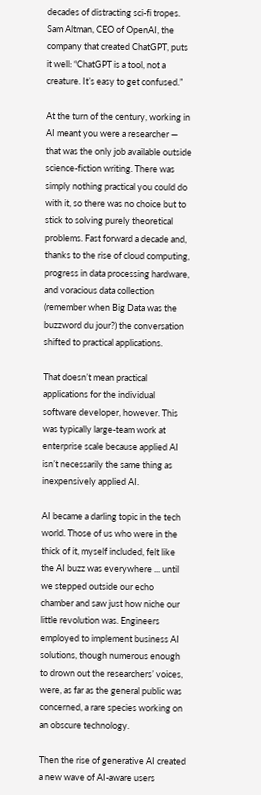decades of distracting sci-fi tropes. Sam Altman, CEO of OpenAI, the company that created ChatGPT, puts it well: “ChatGPT is a tool, not a creature. It’s easy to get confused.”

At the turn of the century, working in AI meant you were a researcher — that was the only job available outside science-fiction writing. There was simply nothing practical you could do with it, so there was no choice but to stick to solving purely theoretical problems. Fast forward a decade and, thanks to the rise of cloud computing, progress in data processing hardware, and voracious data collection (remember when Big Data was the buzzword du jour?) the conversation shifted to practical applications.

That doesn’t mean practical applications for the individual software developer, however. This was typically large-team work at enterprise scale because applied AI isn’t necessarily the same thing as inexpensively applied AI.

AI became a darling topic in the tech world. Those of us who were in the thick of it, myself included, felt like the AI buzz was everywhere ... until we stepped outside our echo chamber and saw just how niche our little revolution was. Engineers employed to implement business AI solutions, though numerous enough to drown out the researchers’ voices, were, as far as the general public was concerned, a rare species working on an obscure technology.

Then the rise of generative AI created a new wave of AI-aware users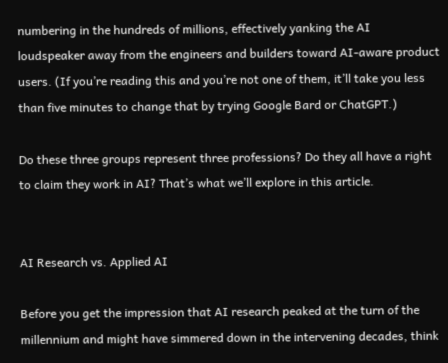numbering in the hundreds of millions, effectively yanking the AI loudspeaker away from the engineers and builders toward AI-aware product users. (If you’re reading this and you’re not one of them, it’ll take you less than five minutes to change that by trying Google Bard or ChatGPT.)

Do these three groups represent three professions? Do they all have a right to claim they work in AI? That’s what we’ll explore in this article.


AI Research vs. Applied AI

Before you get the impression that AI research peaked at the turn of the millennium and might have simmered down in the intervening decades, think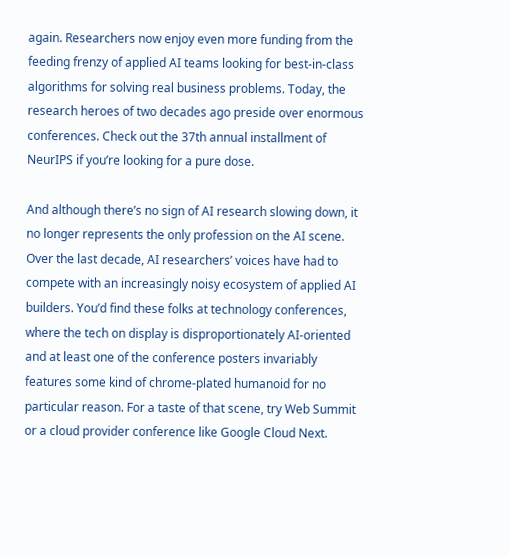again. Researchers now enjoy even more funding from the feeding frenzy of applied AI teams looking for best-in-class algorithms for solving real business problems. Today, the research heroes of two decades ago preside over enormous conferences. Check out the 37th annual installment of NeurIPS if you’re looking for a pure dose.

And although there’s no sign of AI research slowing down, it no longer represents the only profession on the AI scene. Over the last decade, AI researchers’ voices have had to compete with an increasingly noisy ecosystem of applied AI builders. You’d find these folks at technology conferences, where the tech on display is disproportionately AI-oriented and at least one of the conference posters invariably features some kind of chrome-plated humanoid for no particular reason. For a taste of that scene, try Web Summit or a cloud provider conference like Google Cloud Next.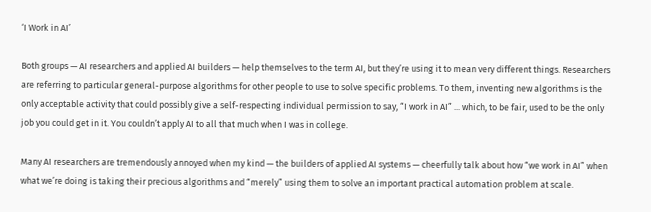‘I Work in AI’

Both groups — AI researchers and applied AI builders — help themselves to the term AI, but they’re using it to mean very different things. Researchers are referring to particular general-purpose algorithms for other people to use to solve specific problems. To them, inventing new algorithms is the only acceptable activity that could possibly give a self-respecting individual permission to say, “I work in AI” ... which, to be fair, used to be the only job you could get in it. You couldn’t apply AI to all that much when I was in college.

Many AI researchers are tremendously annoyed when my kind — the builders of applied AI systems — cheerfully talk about how “we work in AI” when what we’re doing is taking their precious algorithms and “merely” using them to solve an important practical automation problem at scale.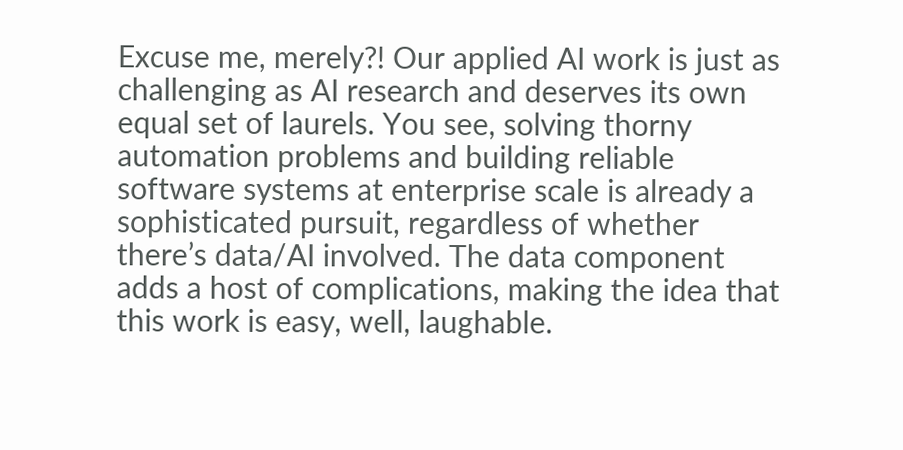Excuse me, merely?! Our applied AI work is just as challenging as AI research and deserves its own equal set of laurels. You see, solving thorny automation problems and building reliable software systems at enterprise scale is already a sophisticated pursuit, regardless of whether there’s data/AI involved. The data component adds a host of complications, making the idea that this work is easy, well, laughable.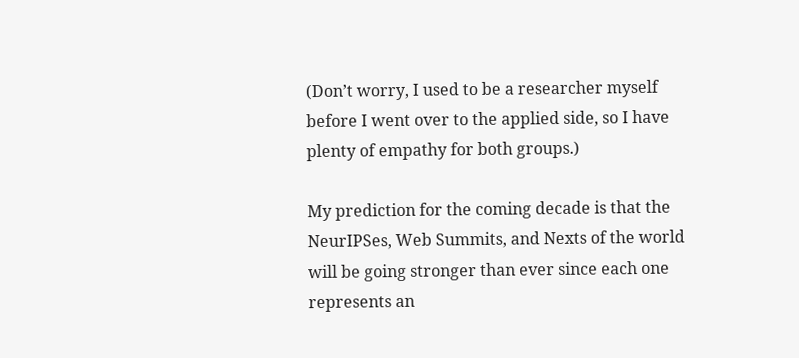(Don’t worry, I used to be a researcher myself before I went over to the applied side, so I have plenty of empathy for both groups.)

My prediction for the coming decade is that the NeurIPSes, Web Summits, and Nexts of the world will be going stronger than ever since each one represents an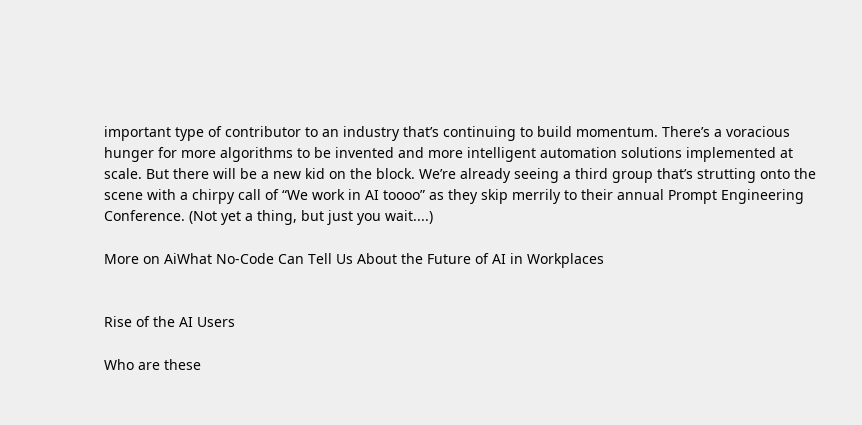important type of contributor to an industry that’s continuing to build momentum. There’s a voracious hunger for more algorithms to be invented and more intelligent automation solutions implemented at scale. But there will be a new kid on the block. We’re already seeing a third group that’s strutting onto the scene with a chirpy call of “We work in AI toooo” as they skip merrily to their annual Prompt Engineering Conference. (Not yet a thing, but just you wait....)

More on AiWhat No-Code Can Tell Us About the Future of AI in Workplaces


Rise of the AI Users

Who are these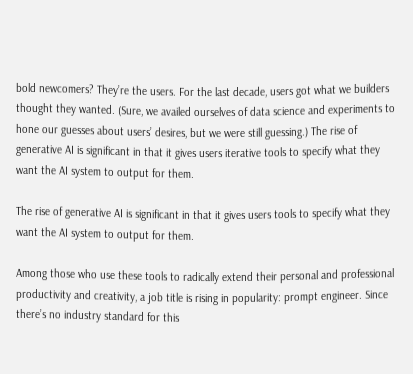bold newcomers? They’re the users. For the last decade, users got what we builders thought they wanted. (Sure, we availed ourselves of data science and experiments to hone our guesses about users’ desires, but we were still guessing.) The rise of generative AI is significant in that it gives users iterative tools to specify what they want the AI system to output for them.

The rise of generative AI is significant in that it gives users tools to specify what they want the AI system to output for them.

Among those who use these tools to radically extend their personal and professional productivity and creativity, a job title is rising in popularity: prompt engineer. Since there’s no industry standard for this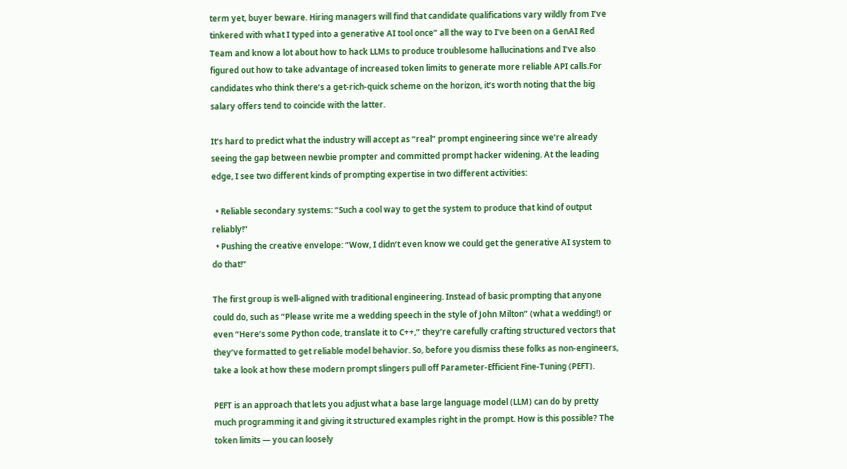term yet, buyer beware. Hiring managers will find that candidate qualifications vary wildly from I’ve tinkered with what I typed into a generative AI tool once” all the way to I’ve been on a GenAI Red Team and know a lot about how to hack LLMs to produce troublesome hallucinations and I’ve also figured out how to take advantage of increased token limits to generate more reliable API calls.For candidates who think there’s a get-rich-quick scheme on the horizon, it’s worth noting that the big salary offers tend to coincide with the latter.

It’s hard to predict what the industry will accept as “real” prompt engineering since we’re already seeing the gap between newbie prompter and committed prompt hacker widening. At the leading edge, I see two different kinds of prompting expertise in two different activities:

  • Reliable secondary systems: “Such a cool way to get the system to produce that kind of output reliably!”
  • Pushing the creative envelope: “Wow, I didn’t even know we could get the generative AI system to do that!”

The first group is well-aligned with traditional engineering. Instead of basic prompting that anyone could do, such as “Please write me a wedding speech in the style of John Milton” (what a wedding!) or even “Here’s some Python code, translate it to C++,” they’re carefully crafting structured vectors that they’ve formatted to get reliable model behavior. So, before you dismiss these folks as non-engineers, take a look at how these modern prompt slingers pull off Parameter-Efficient Fine-Tuning (PEFT).

PEFT is an approach that lets you adjust what a base large language model (LLM) can do by pretty much programming it and giving it structured examples right in the prompt. How is this possible? The token limits — you can loosely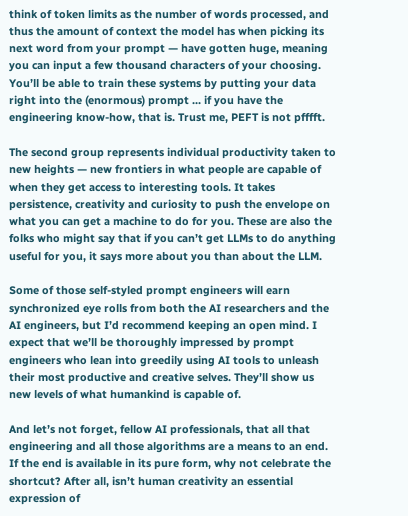think of token limits as the number of words processed, and thus the amount of context the model has when picking its next word from your prompt — have gotten huge, meaning you can input a few thousand characters of your choosing. You’ll be able to train these systems by putting your data right into the (enormous) prompt ... if you have the engineering know-how, that is. Trust me, PEFT is not pfffft.

The second group represents individual productivity taken to new heights — new frontiers in what people are capable of when they get access to interesting tools. It takes persistence, creativity and curiosity to push the envelope on what you can get a machine to do for you. These are also the folks who might say that if you can’t get LLMs to do anything useful for you, it says more about you than about the LLM.

Some of those self-styled prompt engineers will earn synchronized eye rolls from both the AI researchers and the AI engineers, but I’d recommend keeping an open mind. I expect that we’ll be thoroughly impressed by prompt engineers who lean into greedily using AI tools to unleash their most productive and creative selves. They’ll show us new levels of what humankind is capable of.

And let’s not forget, fellow AI professionals, that all that engineering and all those algorithms are a means to an end. If the end is available in its pure form, why not celebrate the shortcut? After all, isn’t human creativity an essential expression of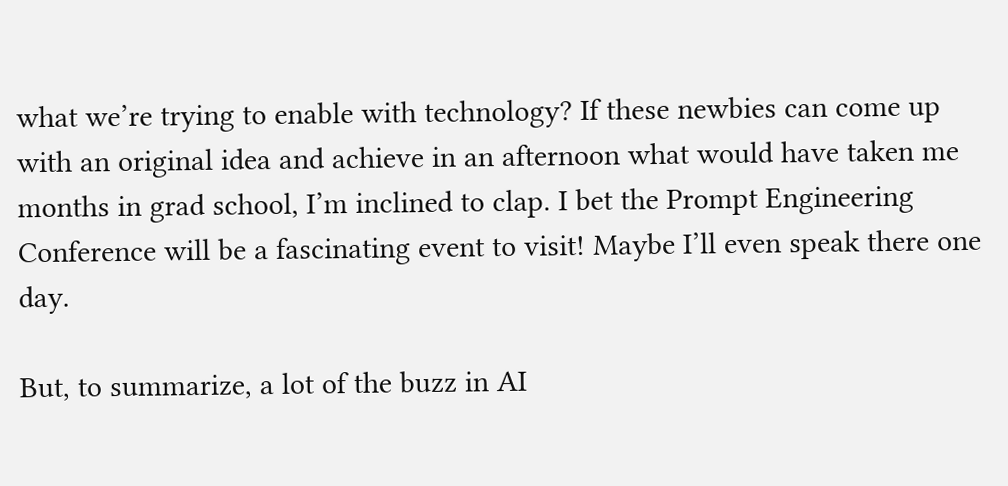what we’re trying to enable with technology? If these newbies can come up with an original idea and achieve in an afternoon what would have taken me months in grad school, I’m inclined to clap. I bet the Prompt Engineering Conference will be a fascinating event to visit! Maybe I’ll even speak there one day.

But, to summarize, a lot of the buzz in AI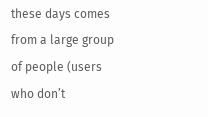these days comes from a large group of people (users who don’t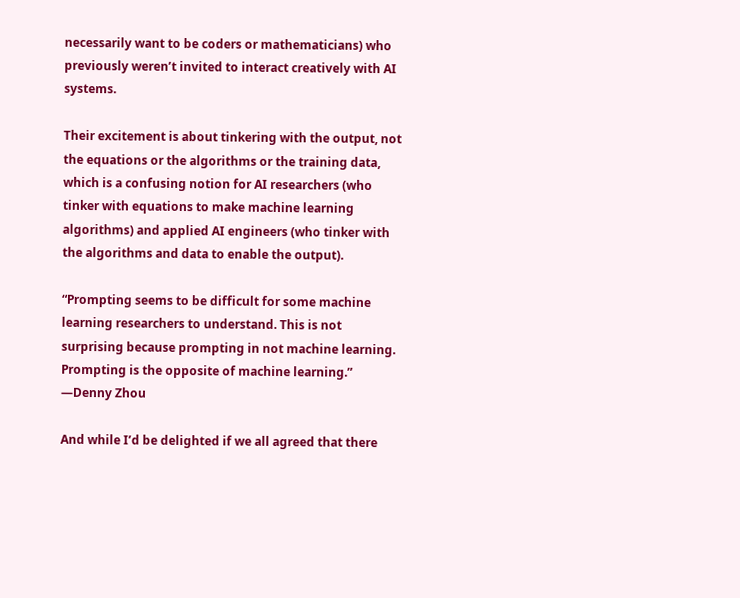necessarily want to be coders or mathematicians) who previously weren’t invited to interact creatively with AI systems.

Their excitement is about tinkering with the output, not the equations or the algorithms or the training data, which is a confusing notion for AI researchers (who tinker with equations to make machine learning algorithms) and applied AI engineers (who tinker with the algorithms and data to enable the output).

“Prompting seems to be difficult for some machine learning researchers to understand. This is not surprising because prompting in not machine learning. Prompting is the opposite of machine learning.” —Denny Zhou

And while I’d be delighted if we all agreed that there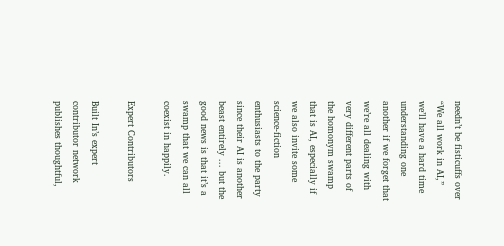needn’t be fisticuffs over “We all work in AI,” we’ll have a hard time understanding one another if we forget that we’re all dealing with very different parts of the homonym swamp that is AI, especially if we also invite some science-fiction enthusiasts to the party since their AI is another beast entirely ... but the good news is that it’s a swamp that we can all coexist in happily.

Expert Contributors

Built In’s expert contributor network publishes thoughtful,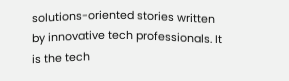solutions-oriented stories written by innovative tech professionals. It is the tech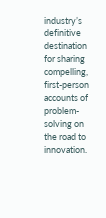industry’s definitive destination for sharing compelling, first-person accounts of problem-solving on the road to innovation.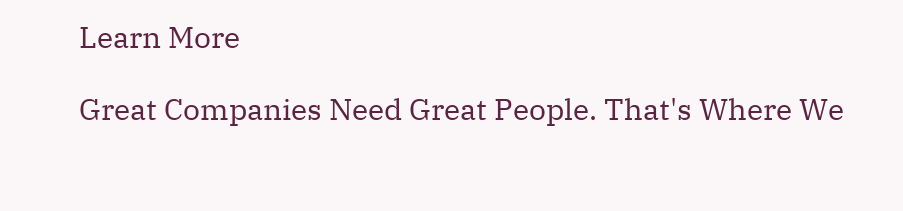Learn More

Great Companies Need Great People. That's Where We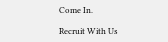Come In.

Recruit With Us